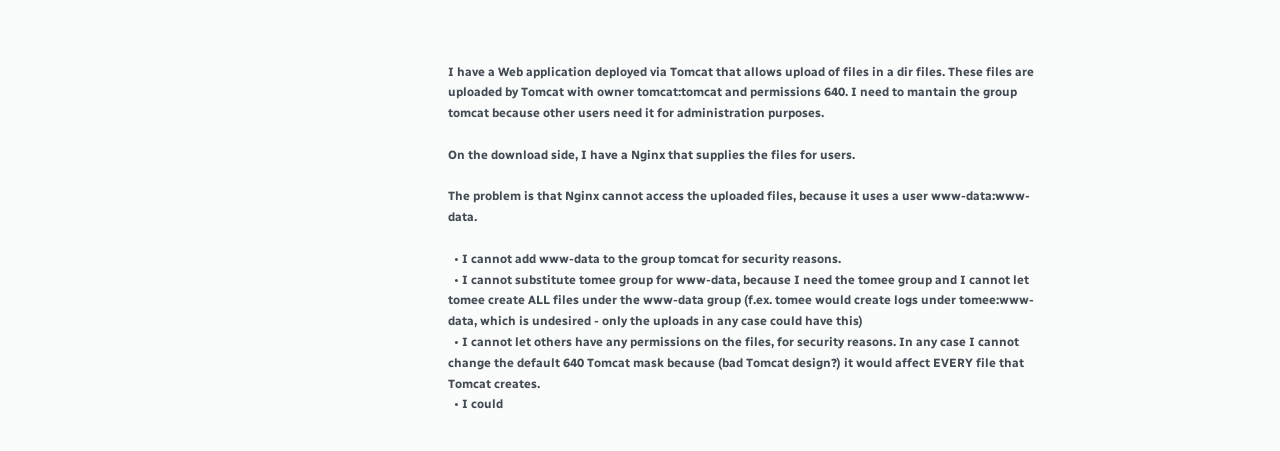I have a Web application deployed via Tomcat that allows upload of files in a dir files. These files are uploaded by Tomcat with owner tomcat:tomcat and permissions 640. I need to mantain the group tomcat because other users need it for administration purposes.

On the download side, I have a Nginx that supplies the files for users.

The problem is that Nginx cannot access the uploaded files, because it uses a user www-data:www-data.

  • I cannot add www-data to the group tomcat for security reasons.
  • I cannot substitute tomee group for www-data, because I need the tomee group and I cannot let tomee create ALL files under the www-data group (f.ex. tomee would create logs under tomee:www-data, which is undesired - only the uploads in any case could have this)
  • I cannot let others have any permissions on the files, for security reasons. In any case I cannot change the default 640 Tomcat mask because (bad Tomcat design?) it would affect EVERY file that Tomcat creates.
  • I could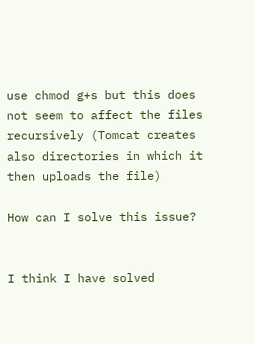use chmod g+s but this does not seem to affect the files recursively (Tomcat creates also directories in which it then uploads the file)

How can I solve this issue?


I think I have solved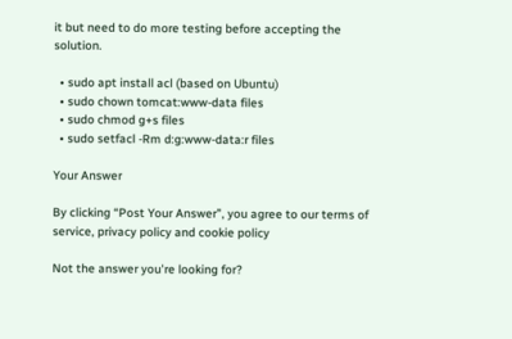it but need to do more testing before accepting the solution.

  • sudo apt install acl (based on Ubuntu)
  • sudo chown tomcat:www-data files
  • sudo chmod g+s files
  • sudo setfacl -Rm d:g:www-data:r files

Your Answer

By clicking “Post Your Answer”, you agree to our terms of service, privacy policy and cookie policy

Not the answer you're looking for?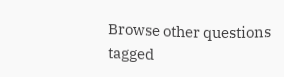Browse other questions tagged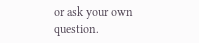or ask your own question.